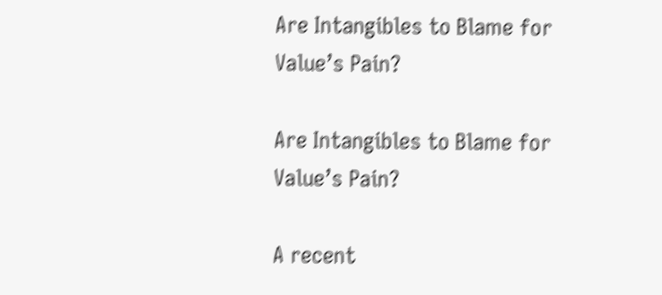Are Intangibles to Blame for Value’s Pain?

Are Intangibles to Blame for Value’s Pain?

A recent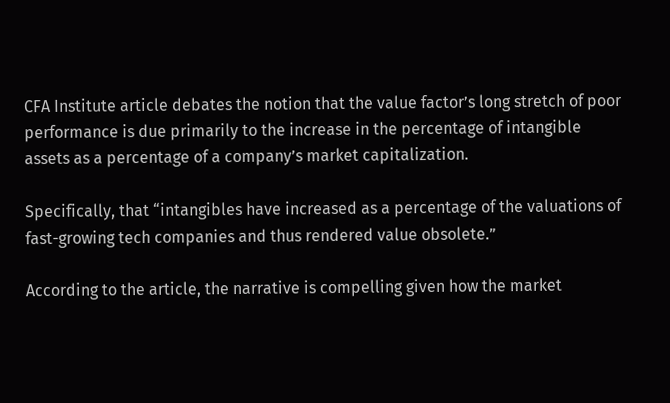CFA Institute article debates the notion that the value factor’s long stretch of poor performance is due primarily to the increase in the percentage of intangible assets as a percentage of a company’s market capitalization.

Specifically, that “intangibles have increased as a percentage of the valuations of fast-growing tech companies and thus rendered value obsolete.”

According to the article, the narrative is compelling given how the market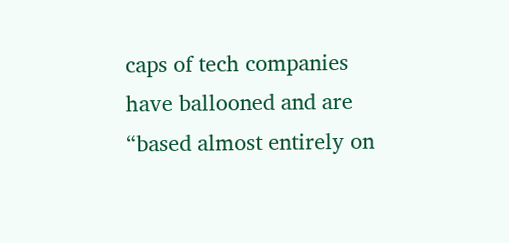caps of tech companies have ballooned and are “based almost entirely on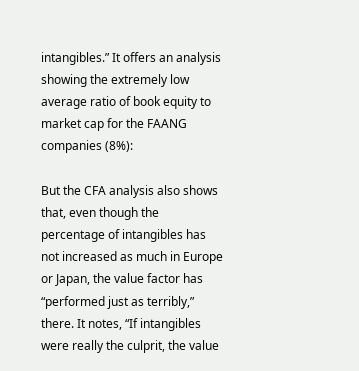intangibles.” It offers an analysis showing the extremely low average ratio of book equity to market cap for the FAANG companies (8%):

But the CFA analysis also shows that, even though the percentage of intangibles has not increased as much in Europe or Japan, the value factor has “performed just as terribly,” there. It notes, “If intangibles were really the culprit, the value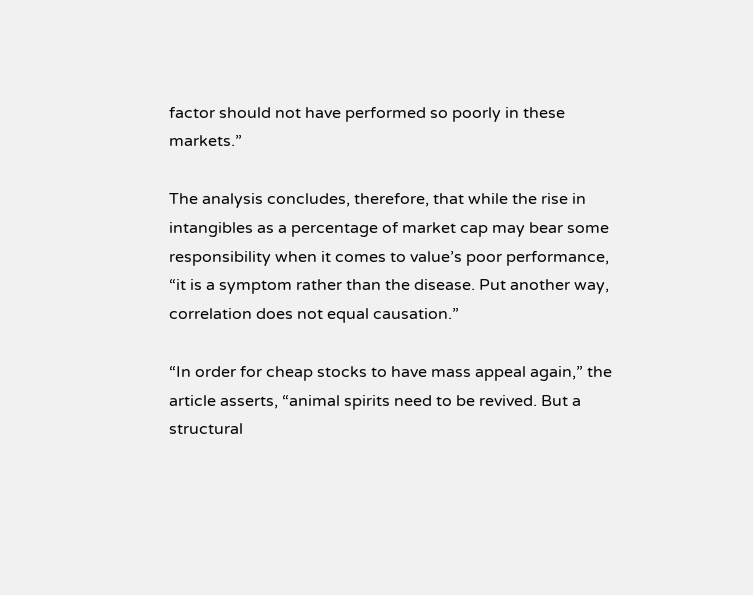factor should not have performed so poorly in these markets.”

The analysis concludes, therefore, that while the rise in intangibles as a percentage of market cap may bear some responsibility when it comes to value’s poor performance, “it is a symptom rather than the disease. Put another way, correlation does not equal causation.”

“In order for cheap stocks to have mass appeal again,” the article asserts, “animal spirits need to be revived. But a structural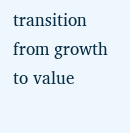transition from growth to value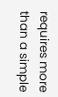requires more than a simple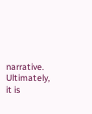narrative. Ultimately, it is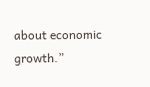about economic growth.”